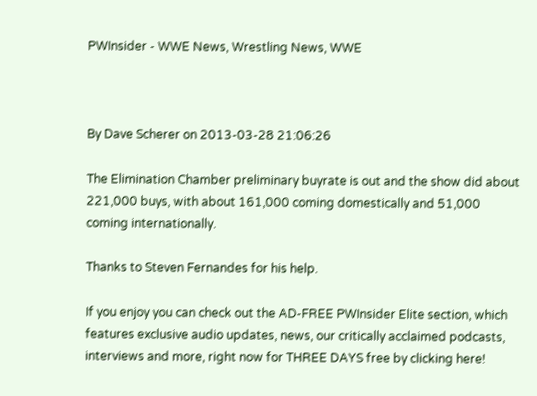PWInsider - WWE News, Wrestling News, WWE



By Dave Scherer on 2013-03-28 21:06:26

The Elimination Chamber preliminary buyrate is out and the show did about 221,000 buys, with about 161,000 coming domestically and 51,000 coming internationally.

Thanks to Steven Fernandes for his help.

If you enjoy you can check out the AD-FREE PWInsider Elite section, which features exclusive audio updates, news, our critically acclaimed podcasts, interviews and more, right now for THREE DAYS free by clicking here!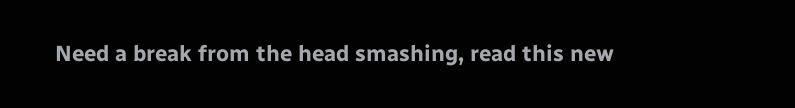Need a break from the head smashing, read this new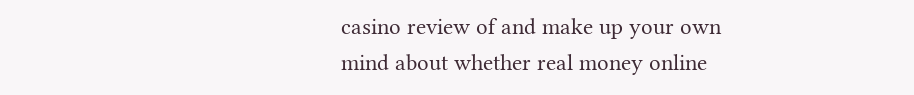casino review of and make up your own mind about whether real money online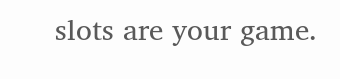slots are your game.